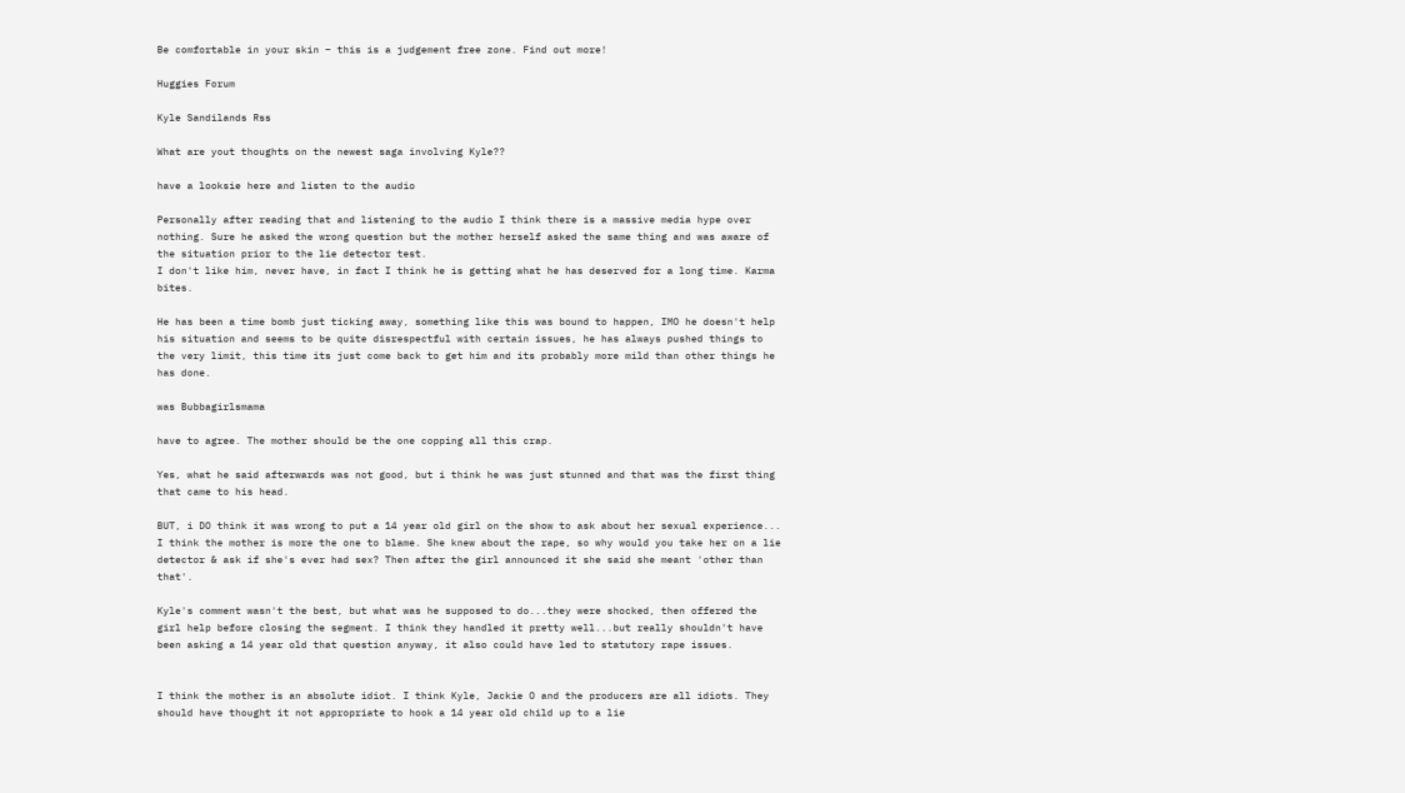Be comfortable in your skin – this is a judgement free zone. Find out more!

Huggies Forum

Kyle Sandilands Rss

What are yout thoughts on the newest saga involving Kyle??

have a looksie here and listen to the audio

Personally after reading that and listening to the audio I think there is a massive media hype over nothing. Sure he asked the wrong question but the mother herself asked the same thing and was aware of the situation prior to the lie detector test.
I don't like him, never have, in fact I think he is getting what he has deserved for a long time. Karma bites.

He has been a time bomb just ticking away, something like this was bound to happen, IMO he doesn't help his situation and seems to be quite disrespectful with certain issues, he has always pushed things to the very limit, this time its just come back to get him and its probably more mild than other things he has done.

was Bubbagirlsmama

have to agree. The mother should be the one copping all this crap.

Yes, what he said afterwards was not good, but i think he was just stunned and that was the first thing that came to his head.

BUT, i DO think it was wrong to put a 14 year old girl on the show to ask about her sexual experience...
I think the mother is more the one to blame. She knew about the rape, so why would you take her on a lie detector & ask if she's ever had sex? Then after the girl announced it she said she meant 'other than that'.

Kyle's comment wasn't the best, but what was he supposed to do...they were shocked, then offered the girl help before closing the segment. I think they handled it pretty well...but really shouldn't have been asking a 14 year old that question anyway, it also could have led to statutory rape issues.


I think the mother is an absolute idiot. I think Kyle, Jackie O and the producers are all idiots. They should have thought it not appropriate to hook a 14 year old child up to a lie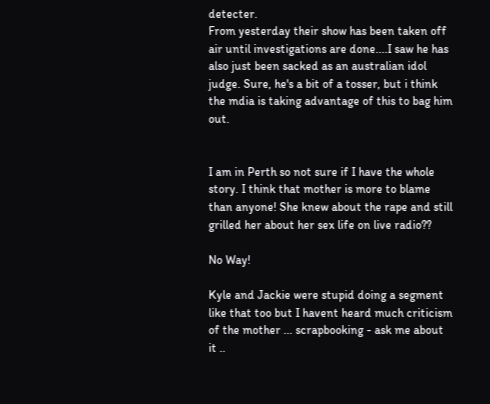detecter.
From yesterday their show has been taken off air until investigations are done....I saw he has also just been sacked as an australian idol judge. Sure, he's a bit of a tosser, but i think the mdia is taking advantage of this to bag him out.


I am in Perth so not sure if I have the whole story. I think that mother is more to blame than anyone! She knew about the rape and still grilled her about her sex life on live radio??

No Way!

Kyle and Jackie were stupid doing a segment like that too but I havent heard much criticism of the mother ... scrapbooking - ask me about it ..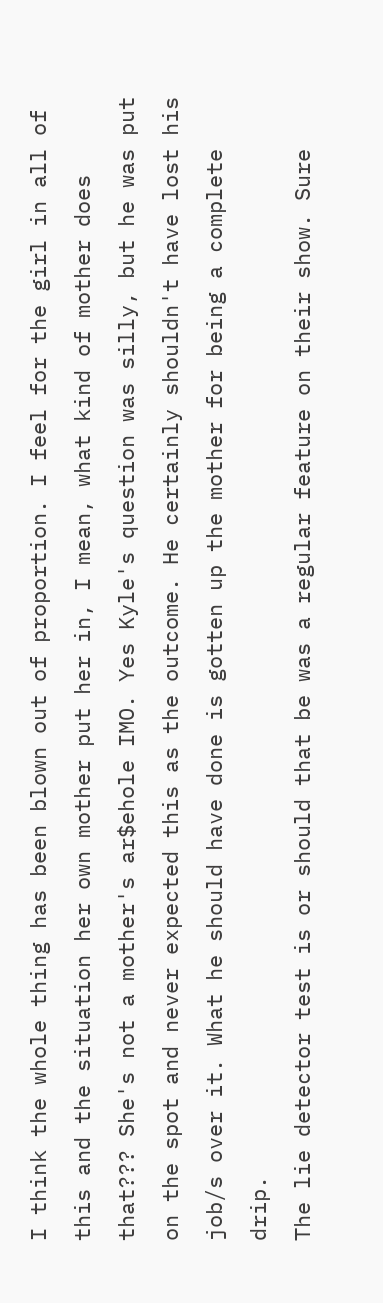I think the whole thing has been blown out of proportion. I feel for the girl in all of this and the situation her own mother put her in, I mean, what kind of mother does that??? She's not a mother's ar$ehole IMO. Yes Kyle's question was silly, but he was put on the spot and never expected this as the outcome. He certainly shouldn't have lost his job/s over it. What he should have done is gotten up the mother for being a complete drip.
The lie detector test is or should that be was a regular feature on their show. Sure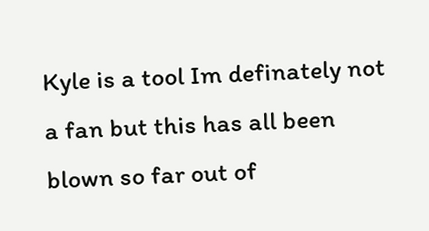Kyle is a tool Im definately not a fan but this has all been blown so far out of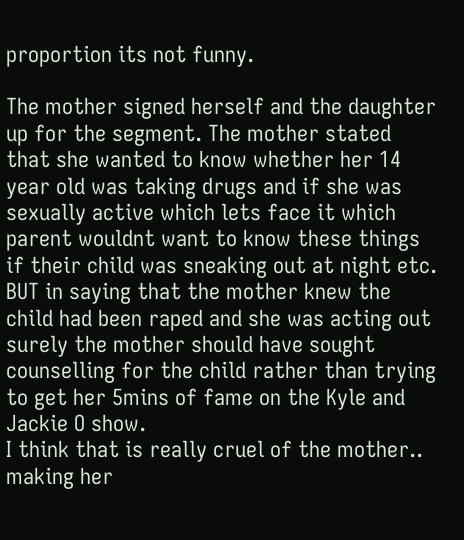proportion its not funny.

The mother signed herself and the daughter up for the segment. The mother stated that she wanted to know whether her 14 year old was taking drugs and if she was sexually active which lets face it which parent wouldnt want to know these things if their child was sneaking out at night etc. BUT in saying that the mother knew the child had been raped and she was acting out surely the mother should have sought counselling for the child rather than trying to get her 5mins of fame on the Kyle and Jackie O show.
I think that is really cruel of the mother.. making her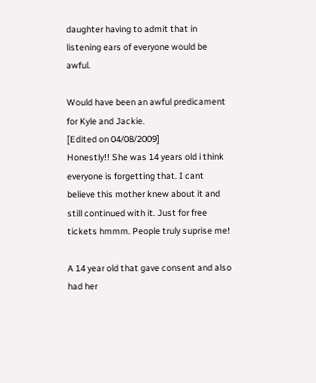daughter having to admit that in listening ears of everyone would be awful.

Would have been an awful predicament for Kyle and Jackie.
[Edited on 04/08/2009]
Honestly!! She was 14 years old i think everyone is forgetting that. I cant believe this mother knew about it and still continued with it. Just for free tickets hmmm. People truly suprise me!

A 14 year old that gave consent and also had her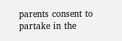parents consent to partake in the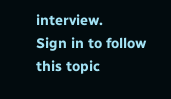interview.
Sign in to follow this topic